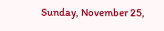Sunday, November 25,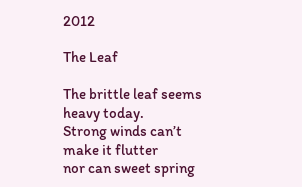2012

The Leaf

The brittle leaf seems heavy today.
Strong winds can’t make it flutter
nor can sweet spring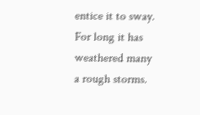entice it to sway.
For long it has weathered many a rough storms.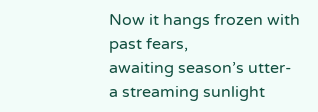Now it hangs frozen with past fears,
awaiting season’s utter-
a streaming sunlight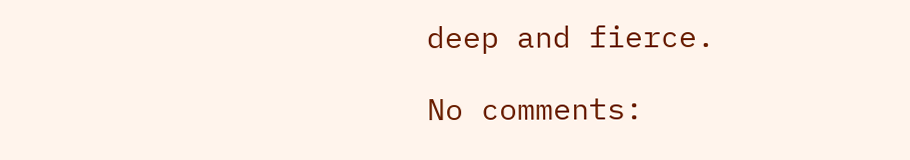deep and fierce.

No comments: